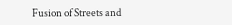Fusion of Streets and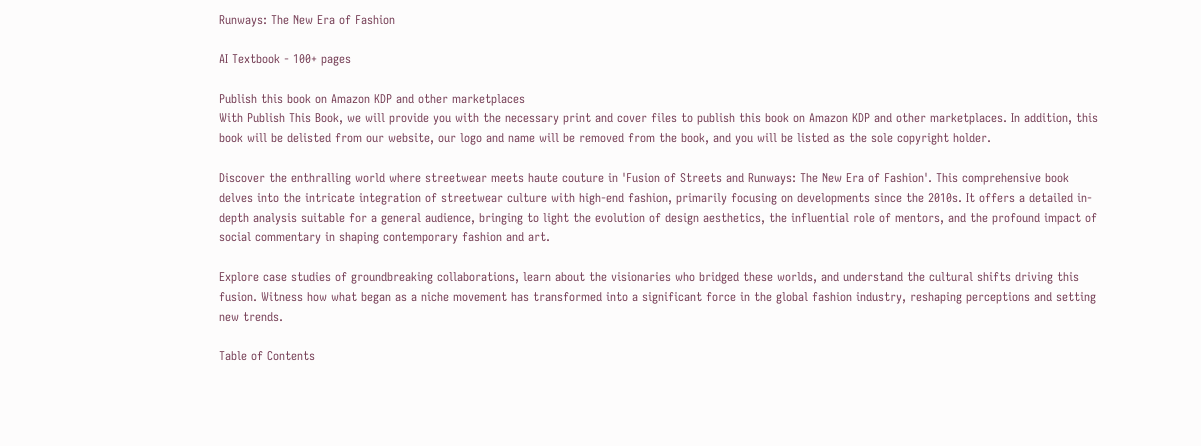Runways: The New Era of Fashion

AI Textbook - 100+ pages

Publish this book on Amazon KDP and other marketplaces
With Publish This Book, we will provide you with the necessary print and cover files to publish this book on Amazon KDP and other marketplaces. In addition, this book will be delisted from our website, our logo and name will be removed from the book, and you will be listed as the sole copyright holder.

Discover the enthralling world where streetwear meets haute couture in 'Fusion of Streets and Runways: The New Era of Fashion'. This comprehensive book delves into the intricate integration of streetwear culture with high-end fashion, primarily focusing on developments since the 2010s. It offers a detailed in-depth analysis suitable for a general audience, bringing to light the evolution of design aesthetics, the influential role of mentors, and the profound impact of social commentary in shaping contemporary fashion and art.

Explore case studies of groundbreaking collaborations, learn about the visionaries who bridged these worlds, and understand the cultural shifts driving this fusion. Witness how what began as a niche movement has transformed into a significant force in the global fashion industry, reshaping perceptions and setting new trends.

Table of Contents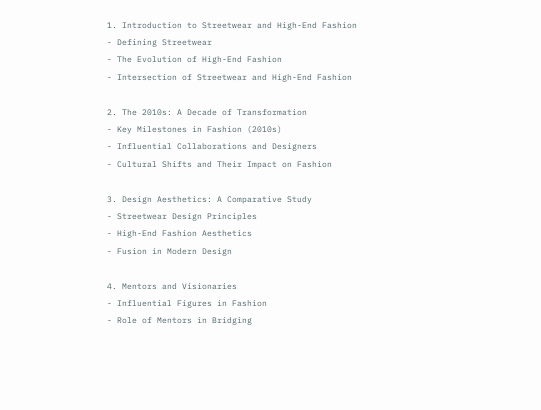1. Introduction to Streetwear and High-End Fashion
- Defining Streetwear
- The Evolution of High-End Fashion
- Intersection of Streetwear and High-End Fashion

2. The 2010s: A Decade of Transformation
- Key Milestones in Fashion (2010s)
- Influential Collaborations and Designers
- Cultural Shifts and Their Impact on Fashion

3. Design Aesthetics: A Comparative Study
- Streetwear Design Principles
- High-End Fashion Aesthetics
- Fusion in Modern Design

4. Mentors and Visionaries
- Influential Figures in Fashion
- Role of Mentors in Bridging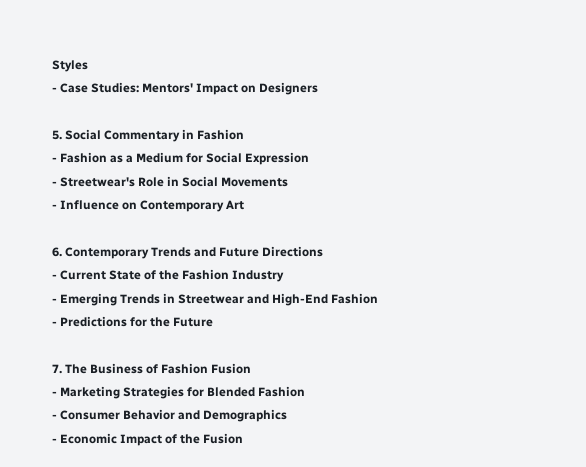Styles
- Case Studies: Mentors' Impact on Designers

5. Social Commentary in Fashion
- Fashion as a Medium for Social Expression
- Streetwear's Role in Social Movements
- Influence on Contemporary Art

6. Contemporary Trends and Future Directions
- Current State of the Fashion Industry
- Emerging Trends in Streetwear and High-End Fashion
- Predictions for the Future

7. The Business of Fashion Fusion
- Marketing Strategies for Blended Fashion
- Consumer Behavior and Demographics
- Economic Impact of the Fusion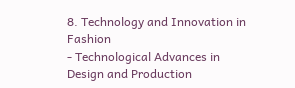8. Technology and Innovation in Fashion
- Technological Advances in Design and Production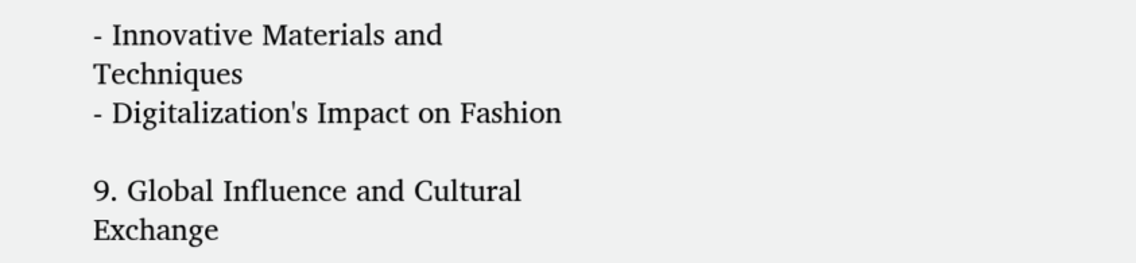- Innovative Materials and Techniques
- Digitalization's Impact on Fashion

9. Global Influence and Cultural Exchange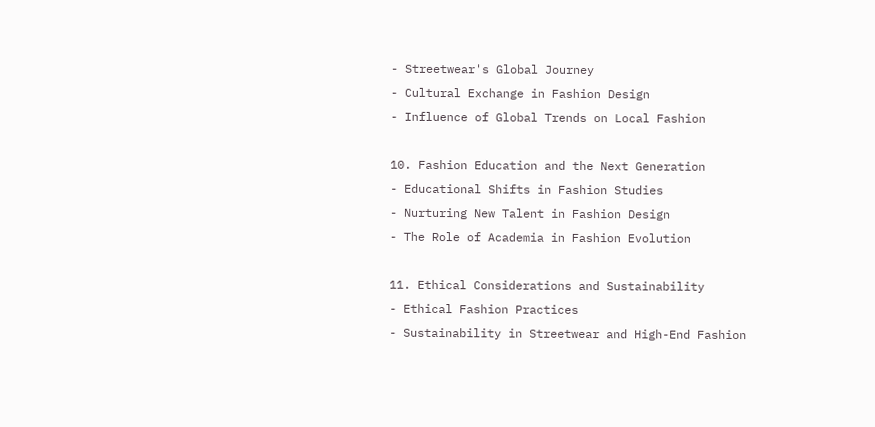- Streetwear's Global Journey
- Cultural Exchange in Fashion Design
- Influence of Global Trends on Local Fashion

10. Fashion Education and the Next Generation
- Educational Shifts in Fashion Studies
- Nurturing New Talent in Fashion Design
- The Role of Academia in Fashion Evolution

11. Ethical Considerations and Sustainability
- Ethical Fashion Practices
- Sustainability in Streetwear and High-End Fashion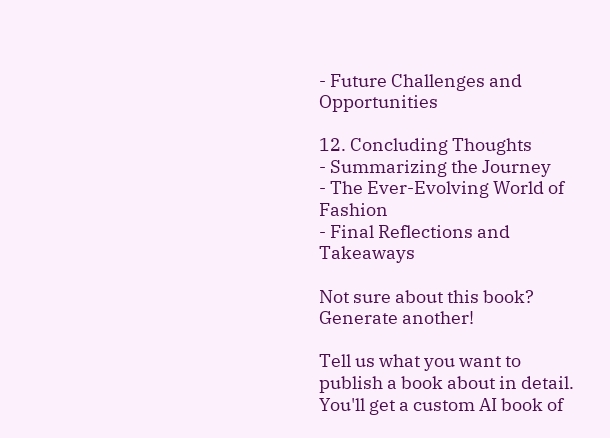- Future Challenges and Opportunities

12. Concluding Thoughts
- Summarizing the Journey
- The Ever-Evolving World of Fashion
- Final Reflections and Takeaways

Not sure about this book? Generate another!

Tell us what you want to publish a book about in detail. You'll get a custom AI book of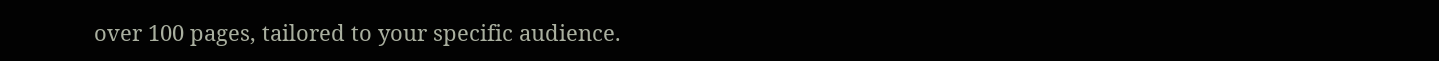over 100 pages, tailored to your specific audience.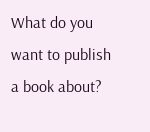What do you want to publish a book about?